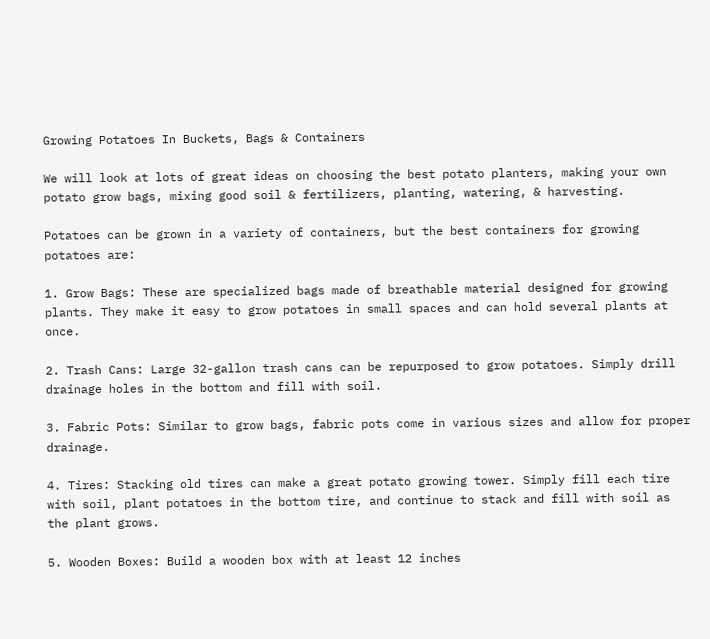Growing Potatoes In Buckets, Bags & Containers

We will look at lots of great ideas on choosing the best potato planters, making your own potato grow bags, mixing good soil & fertilizers, planting, watering, & harvesting.

Potatoes can be grown in a variety of containers, but the best containers for growing potatoes are:

1. Grow Bags: These are specialized bags made of breathable material designed for growing plants. They make it easy to grow potatoes in small spaces and can hold several plants at once.

2. Trash Cans: Large 32-gallon trash cans can be repurposed to grow potatoes. Simply drill drainage holes in the bottom and fill with soil.

3. Fabric Pots: Similar to grow bags, fabric pots come in various sizes and allow for proper drainage.

4. Tires: Stacking old tires can make a great potato growing tower. Simply fill each tire with soil, plant potatoes in the bottom tire, and continue to stack and fill with soil as the plant grows.

5. Wooden Boxes: Build a wooden box with at least 12 inches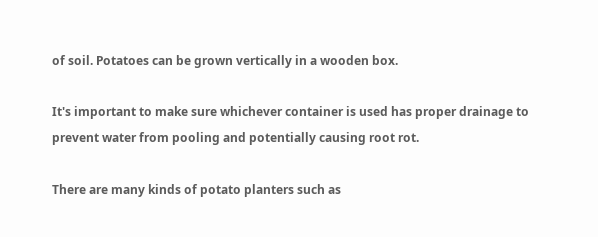of soil. Potatoes can be grown vertically in a wooden box.

It's important to make sure whichever container is used has proper drainage to prevent water from pooling and potentially causing root rot.

There are many kinds of potato planters such as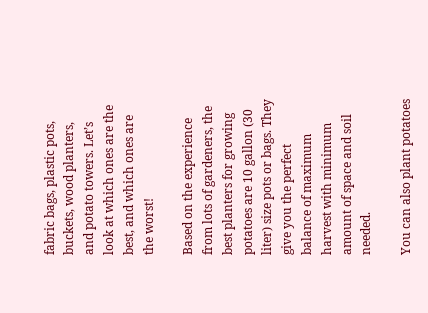fabric bags, plastic pots, buckets, wood planters, and potato towers. Let’s look at which ones are the best, and which ones are the worst!

Based on the experience from lots of gardeners, the best planters for growing potatoes are 10 gallon (30 liter) size pots or bags. They give you the perfect balance of maximum harvest with minimum amount of space and soil needed.

You can also plant potatoes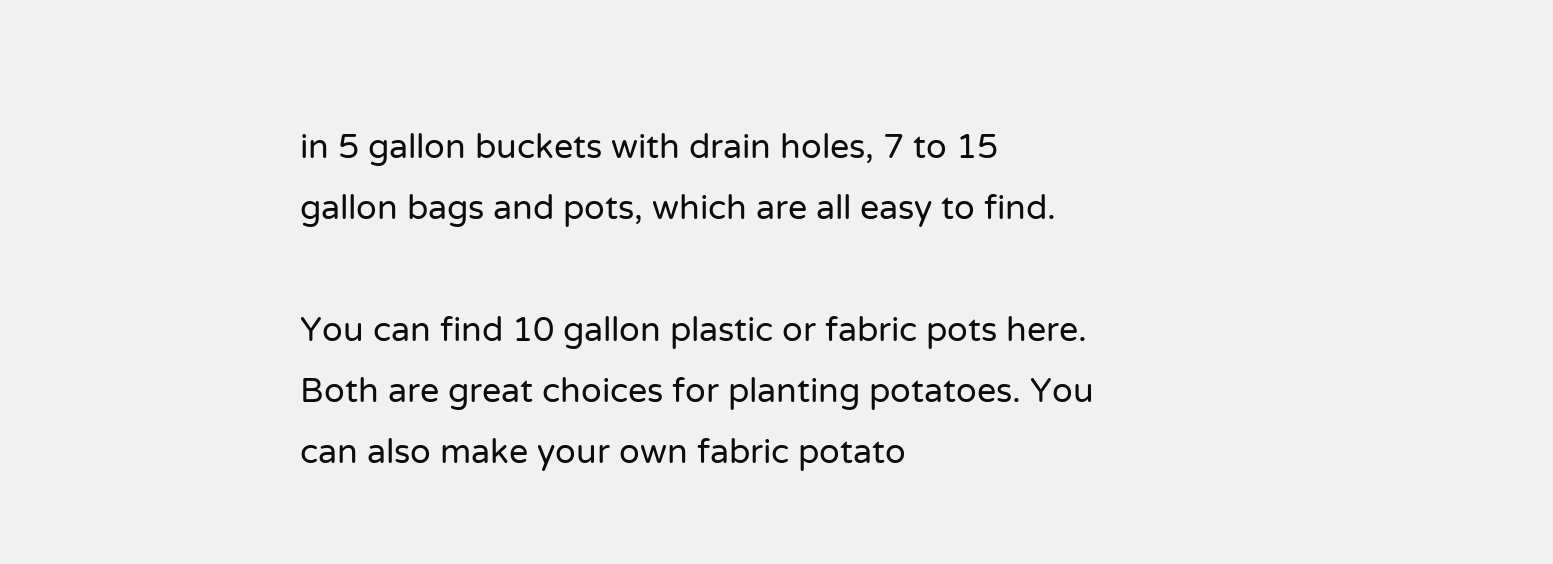in 5 gallon buckets with drain holes, 7 to 15 gallon bags and pots, which are all easy to find.

You can find 10 gallon plastic or fabric pots here. Both are great choices for planting potatoes. You can also make your own fabric potato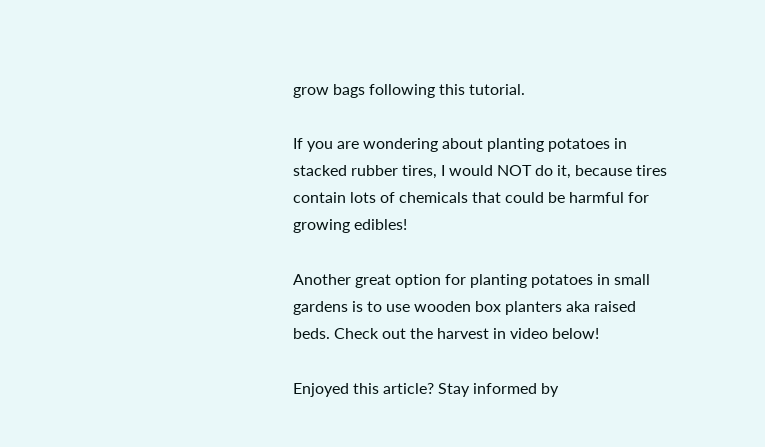grow bags following this tutorial.

If you are wondering about planting potatoes in stacked rubber tires, I would NOT do it, because tires contain lots of chemicals that could be harmful for growing edibles!

Another great option for planting potatoes in small gardens is to use wooden box planters aka raised beds. Check out the harvest in video below!

Enjoyed this article? Stay informed by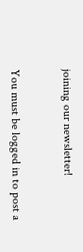joining our newsletter!


You must be logged in to post a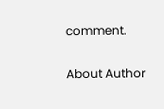comment.

About Author